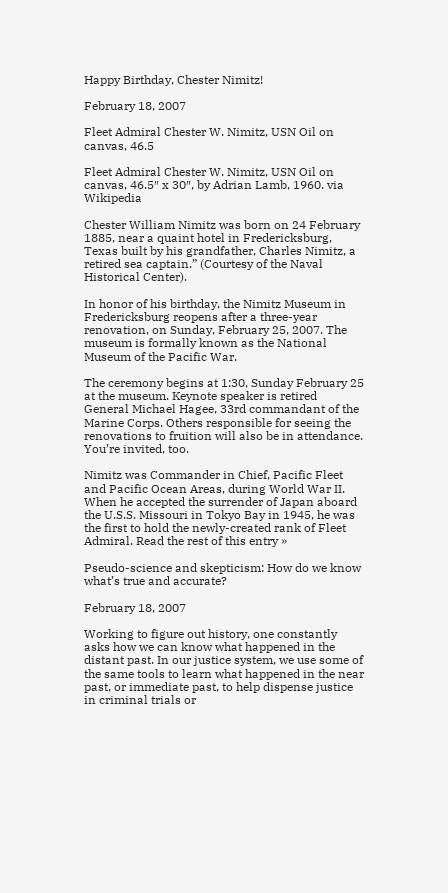Happy Birthday, Chester Nimitz!

February 18, 2007

Fleet Admiral Chester W. Nimitz, USN Oil on canvas, 46.5

Fleet Admiral Chester W. Nimitz, USN Oil on canvas, 46.5″ x 30″, by Adrian Lamb, 1960. via Wikipedia

Chester William Nimitz was born on 24 February 1885, near a quaint hotel in Fredericksburg, Texas built by his grandfather, Charles Nimitz, a retired sea captain.” (Courtesy of the Naval Historical Center).

In honor of his birthday, the Nimitz Museum in Fredericksburg reopens after a three-year renovation, on Sunday, February 25, 2007. The museum is formally known as the National Museum of the Pacific War.

The ceremony begins at 1:30, Sunday February 25 at the museum. Keynote speaker is retired General Michael Hagee, 33rd commandant of the Marine Corps. Others responsible for seeing the renovations to fruition will also be in attendance. You’re invited, too.

Nimitz was Commander in Chief, Pacific Fleet and Pacific Ocean Areas, during World War II. When he accepted the surrender of Japan aboard the U.S.S. Missouri in Tokyo Bay in 1945, he was the first to hold the newly-created rank of Fleet Admiral. Read the rest of this entry »

Pseudo-science and skepticism: How do we know what’s true and accurate?

February 18, 2007

Working to figure out history, one constantly asks how we can know what happened in the distant past. In our justice system, we use some of the same tools to learn what happened in the near past, or immediate past, to help dispense justice in criminal trials or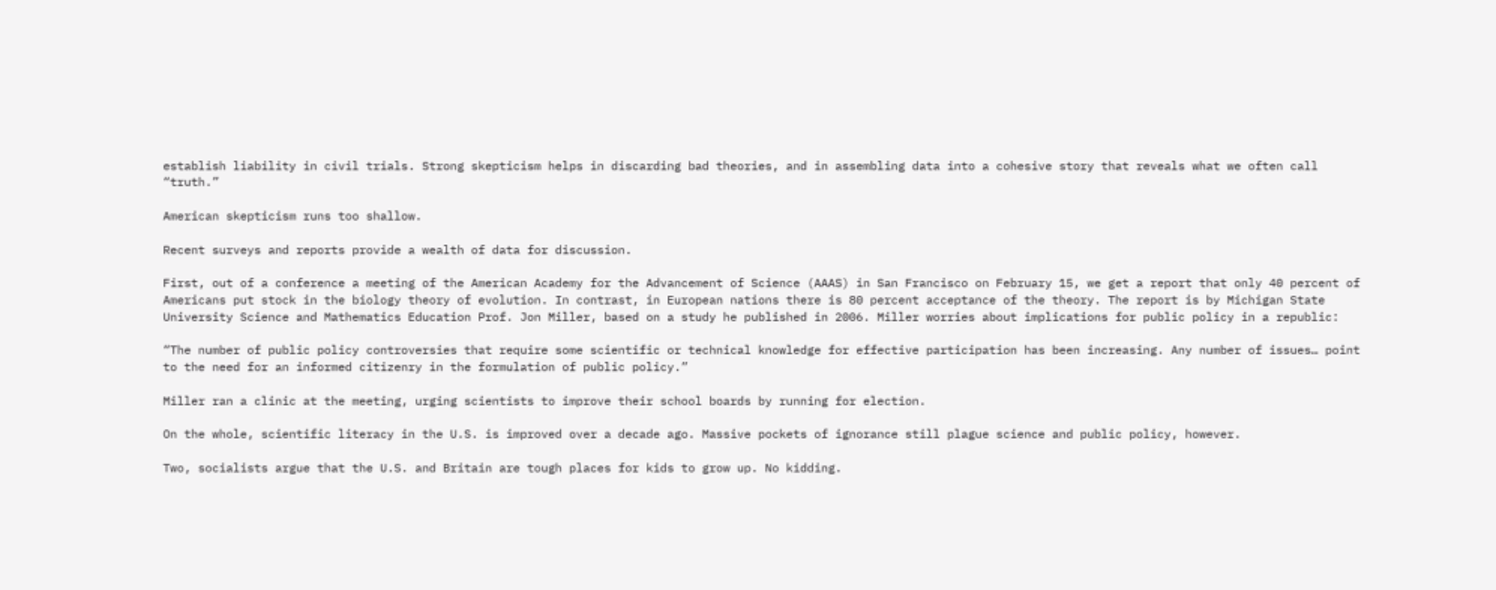establish liability in civil trials. Strong skepticism helps in discarding bad theories, and in assembling data into a cohesive story that reveals what we often call “truth.”

American skepticism runs too shallow.

Recent surveys and reports provide a wealth of data for discussion.

First, out of a conference a meeting of the American Academy for the Advancement of Science (AAAS) in San Francisco on February 15, we get a report that only 40 percent of Americans put stock in the biology theory of evolution. In contrast, in European nations there is 80 percent acceptance of the theory. The report is by Michigan State University Science and Mathematics Education Prof. Jon Miller, based on a study he published in 2006. Miller worries about implications for public policy in a republic:

“The number of public policy controversies that require some scientific or technical knowledge for effective participation has been increasing. Any number of issues… point to the need for an informed citizenry in the formulation of public policy.”

Miller ran a clinic at the meeting, urging scientists to improve their school boards by running for election.

On the whole, scientific literacy in the U.S. is improved over a decade ago. Massive pockets of ignorance still plague science and public policy, however.

Two, socialists argue that the U.S. and Britain are tough places for kids to grow up. No kidding.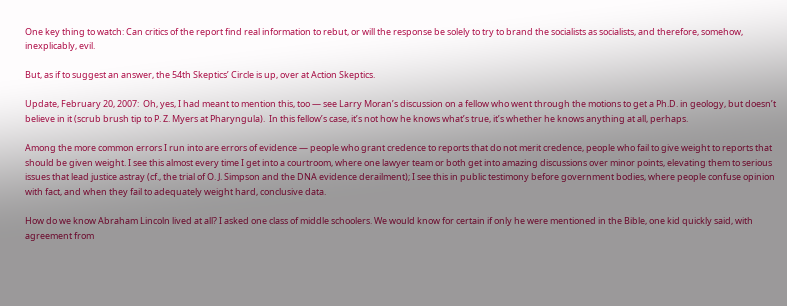One key thing to watch: Can critics of the report find real information to rebut, or will the response be solely to try to brand the socialists as socialists, and therefore, somehow, inexplicably, evil.

But, as if to suggest an answer, the 54th Skeptics’ Circle is up, over at Action Skeptics.

Update, February 20, 2007:  Oh, yes, I had meant to mention this, too — see Larry Moran’s discussion on a fellow who went through the motions to get a Ph.D. in geology, but doesn’t believe in it (scrub brush tip to P. Z. Myers at Pharyngula).  In this fellow’s case, it’s not how he knows what’s true, it’s whether he knows anything at all, perhaps.

Among the more common errors I run into are errors of evidence — people who grant credence to reports that do not merit credence, people who fail to give weight to reports that should be given weight. I see this almost every time I get into a courtroom, where one lawyer team or both get into amazing discussions over minor points, elevating them to serious issues that lead justice astray (cf., the trial of O. J. Simpson and the DNA evidence derailment); I see this in public testimony before government bodies, where people confuse opinion with fact, and when they fail to adequately weight hard, conclusive data.

How do we know Abraham Lincoln lived at all? I asked one class of middle schoolers. We would know for certain if only he were mentioned in the Bible, one kid quickly said, with agreement from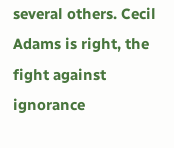several others. Cecil Adams is right, the fight against ignorance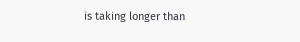is taking longer than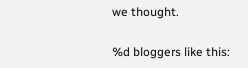we thought.

%d bloggers like this: